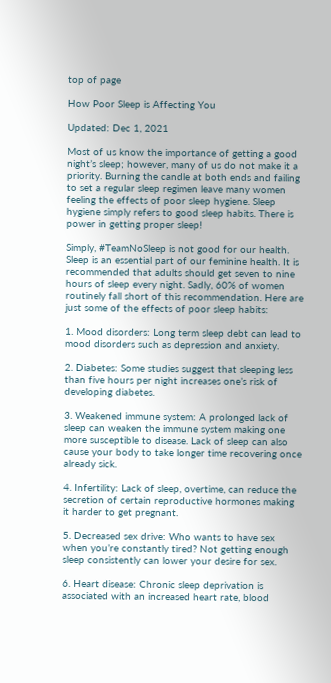top of page

How Poor Sleep is Affecting You

Updated: Dec 1, 2021

Most of us know the importance of getting a good night’s sleep; however, many of us do not make it a priority. Burning the candle at both ends and failing to set a regular sleep regimen leave many women feeling the effects of poor sleep hygiene. Sleep hygiene simply refers to good sleep habits. There is power in getting proper sleep!

Simply, #TeamNoSleep is not good for our health. Sleep is an essential part of our feminine health. It is recommended that adults should get seven to nine hours of sleep every night. Sadly, 60% of women routinely fall short of this recommendation. Here are just some of the effects of poor sleep habits:

1. Mood disorders: Long term sleep debt can lead to mood disorders such as depression and anxiety.

2. Diabetes: Some studies suggest that sleeping less than five hours per night increases one’s risk of developing diabetes.

3. Weakened immune system: A prolonged lack of sleep can weaken the immune system making one more susceptible to disease. Lack of sleep can also cause your body to take longer time recovering once already sick.

4. Infertility: Lack of sleep, overtime, can reduce the secretion of certain reproductive hormones making it harder to get pregnant.

5. Decreased sex drive: Who wants to have sex when you’re constantly tired? Not getting enough sleep consistently can lower your desire for sex.

6. Heart disease: Chronic sleep deprivation is associated with an increased heart rate, blood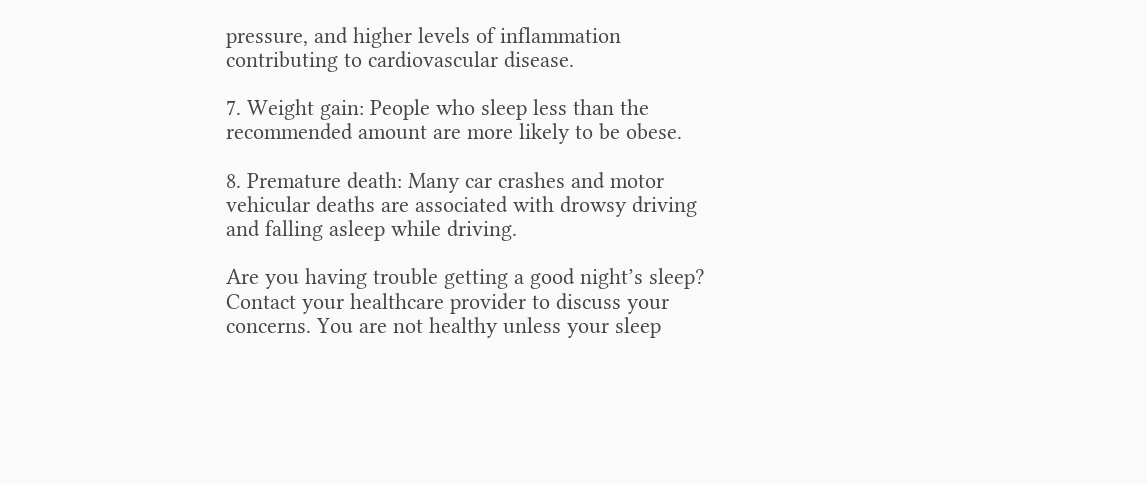pressure, and higher levels of inflammation contributing to cardiovascular disease.

7. Weight gain: People who sleep less than the recommended amount are more likely to be obese.

8. Premature death: Many car crashes and motor vehicular deaths are associated with drowsy driving and falling asleep while driving.

Are you having trouble getting a good night’s sleep? Contact your healthcare provider to discuss your concerns. You are not healthy unless your sleep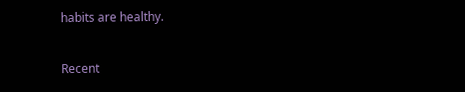habits are healthy.

Recent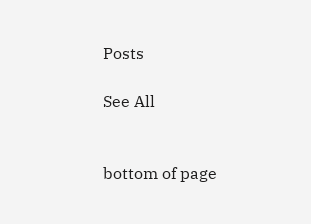Posts

See All


bottom of page